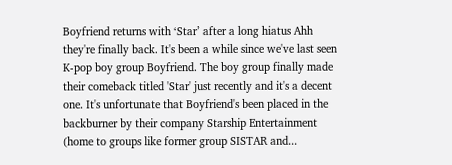Boyfriend returns with ‘Star’ after a long hiatus Ahh they're finally back. It's been a while since we've last seen K-pop boy group Boyfriend. The boy group finally made their comeback titled 'Star' just recently and it's a decent one. It's unfortunate that Boyfriend's been placed in the backburner by their company Starship Entertainment (home to groups like former group SISTAR and...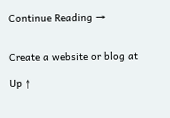Continue Reading →


Create a website or blog at

Up ↑